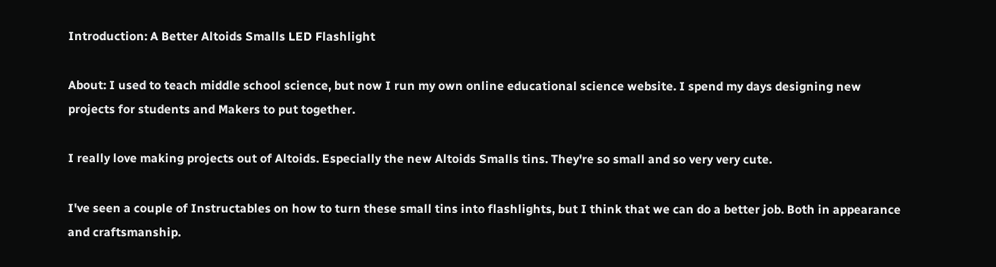Introduction: A Better Altoids Smalls LED Flashlight

About: I used to teach middle school science, but now I run my own online educational science website. I spend my days designing new projects for students and Makers to put together.

I really love making projects out of Altoids. Especially the new Altoids Smalls tins. They're so small and so very very cute.

I've seen a couple of Instructables on how to turn these small tins into flashlights, but I think that we can do a better job. Both in appearance and craftsmanship.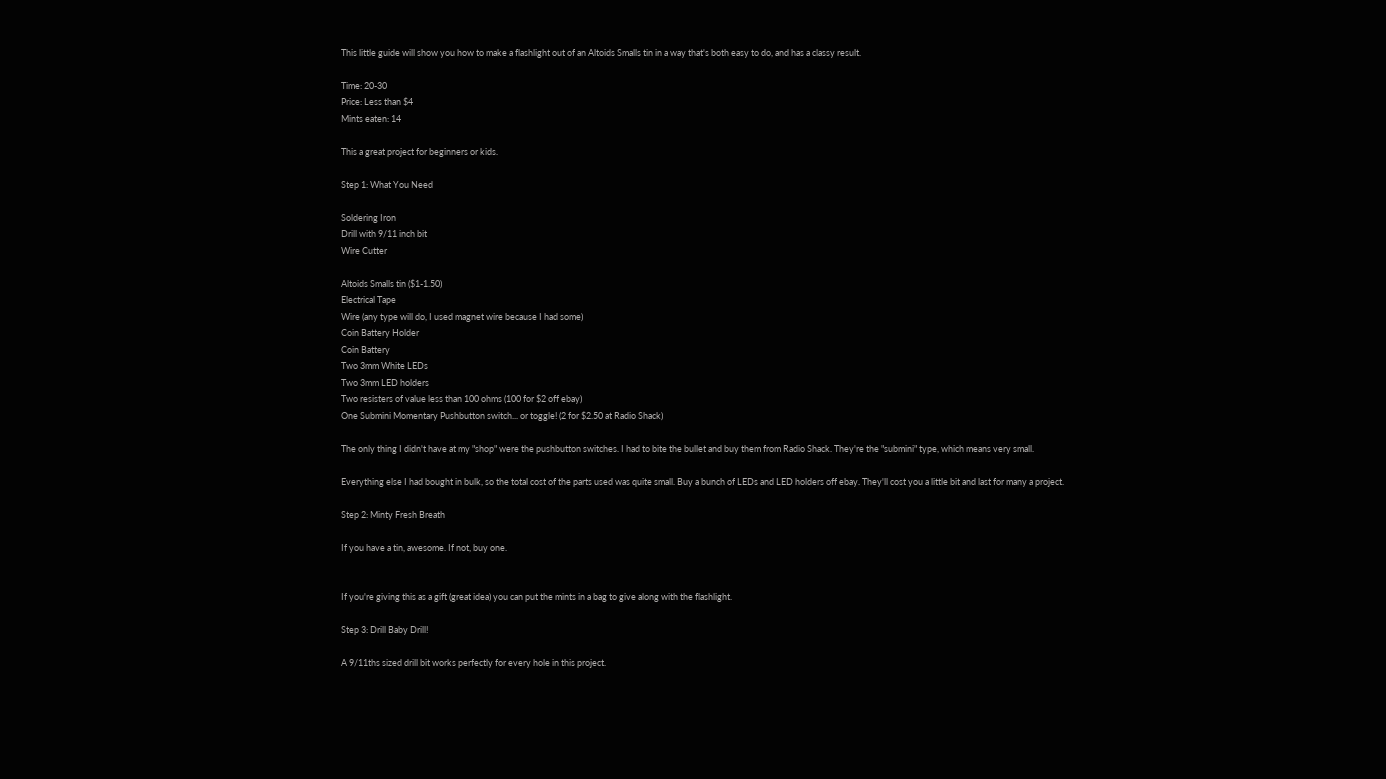This little guide will show you how to make a flashlight out of an Altoids Smalls tin in a way that's both easy to do, and has a classy result.

Time: 20-30
Price: Less than $4
Mints eaten: 14

This a great project for beginners or kids.

Step 1: What You Need

Soldering Iron
Drill with 9/11 inch bit
Wire Cutter

Altoids Smalls tin ($1-1.50)
Electrical Tape
Wire (any type will do, I used magnet wire because I had some)
Coin Battery Holder
Coin Battery
Two 3mm White LEDs
Two 3mm LED holders
Two resisters of value less than 100 ohms (100 for $2 off ebay)
One Submini Momentary Pushbutton switch... or toggle! (2 for $2.50 at Radio Shack)

The only thing I didn't have at my "shop" were the pushbutton switches. I had to bite the bullet and buy them from Radio Shack. They're the "submini" type, which means very small.

Everything else I had bought in bulk, so the total cost of the parts used was quite small. Buy a bunch of LEDs and LED holders off ebay. They'll cost you a little bit and last for many a project.

Step 2: Minty Fresh Breath

If you have a tin, awesome. If not, buy one.


If you're giving this as a gift (great idea) you can put the mints in a bag to give along with the flashlight.

Step 3: Drill Baby Drill!

A 9/11ths sized drill bit works perfectly for every hole in this project.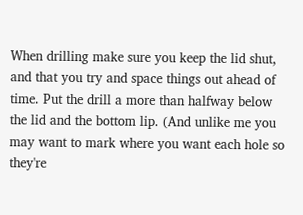When drilling make sure you keep the lid shut, and that you try and space things out ahead of time. Put the drill a more than halfway below the lid and the bottom lip. (And unlike me you may want to mark where you want each hole so they're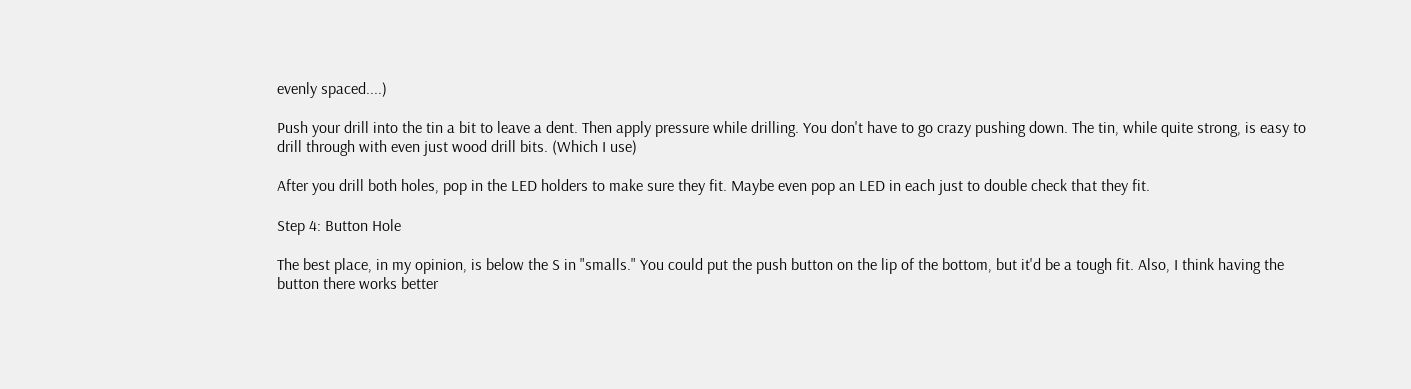evenly spaced....)

Push your drill into the tin a bit to leave a dent. Then apply pressure while drilling. You don't have to go crazy pushing down. The tin, while quite strong, is easy to drill through with even just wood drill bits. (Which I use)

After you drill both holes, pop in the LED holders to make sure they fit. Maybe even pop an LED in each just to double check that they fit.

Step 4: Button Hole

The best place, in my opinion, is below the S in "smalls." You could put the push button on the lip of the bottom, but it'd be a tough fit. Also, I think having the button there works better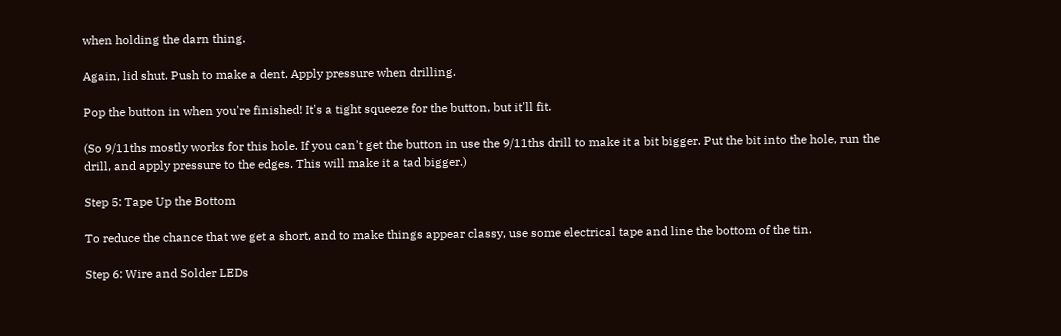when holding the darn thing.

Again, lid shut. Push to make a dent. Apply pressure when drilling.

Pop the button in when you're finished! It's a tight squeeze for the button, but it'll fit.

(So 9/11ths mostly works for this hole. If you can't get the button in use the 9/11ths drill to make it a bit bigger. Put the bit into the hole, run the drill, and apply pressure to the edges. This will make it a tad bigger.)

Step 5: Tape Up the Bottom

To reduce the chance that we get a short, and to make things appear classy, use some electrical tape and line the bottom of the tin.

Step 6: Wire and Solder LEDs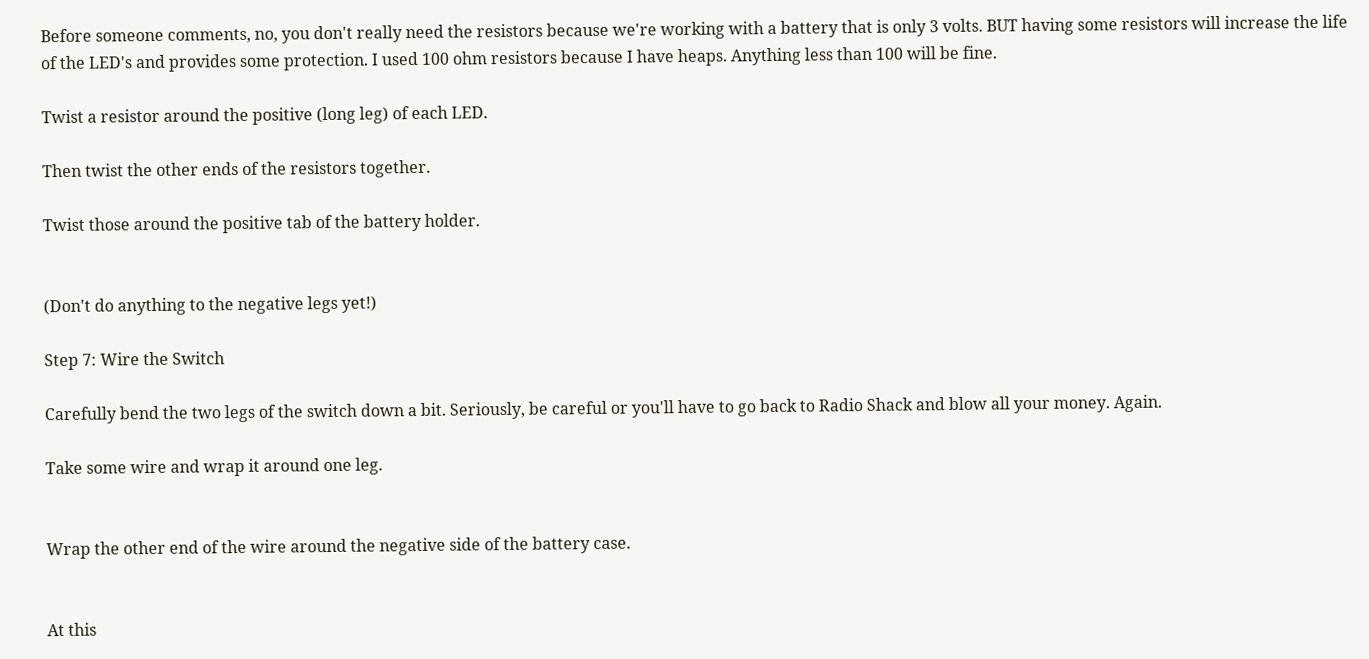Before someone comments, no, you don't really need the resistors because we're working with a battery that is only 3 volts. BUT having some resistors will increase the life of the LED's and provides some protection. I used 100 ohm resistors because I have heaps. Anything less than 100 will be fine.

Twist a resistor around the positive (long leg) of each LED.

Then twist the other ends of the resistors together.

Twist those around the positive tab of the battery holder.


(Don't do anything to the negative legs yet!)

Step 7: Wire the Switch

Carefully bend the two legs of the switch down a bit. Seriously, be careful or you'll have to go back to Radio Shack and blow all your money. Again.

Take some wire and wrap it around one leg.


Wrap the other end of the wire around the negative side of the battery case.


At this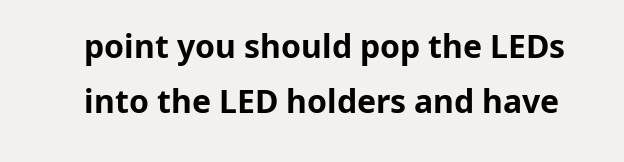point you should pop the LEDs into the LED holders and have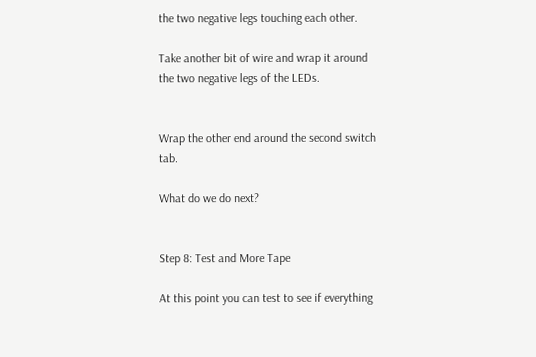the two negative legs touching each other.

Take another bit of wire and wrap it around the two negative legs of the LEDs.


Wrap the other end around the second switch tab.

What do we do next?


Step 8: Test and More Tape

At this point you can test to see if everything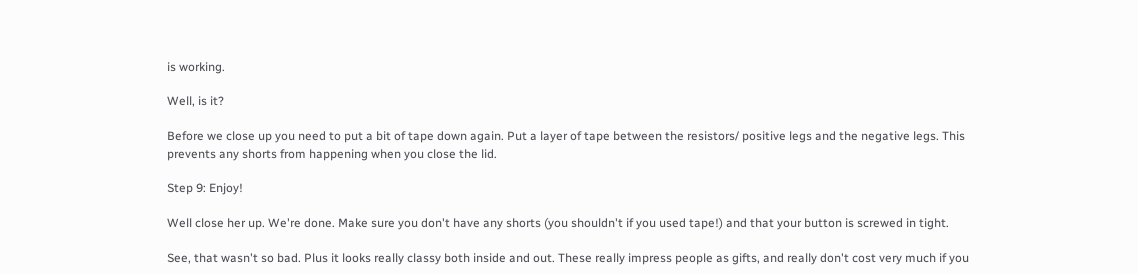is working.

Well, is it?

Before we close up you need to put a bit of tape down again. Put a layer of tape between the resistors/ positive legs and the negative legs. This prevents any shorts from happening when you close the lid.

Step 9: Enjoy!

Well close her up. We're done. Make sure you don't have any shorts (you shouldn't if you used tape!) and that your button is screwed in tight.

See, that wasn't so bad. Plus it looks really classy both inside and out. These really impress people as gifts, and really don't cost very much if you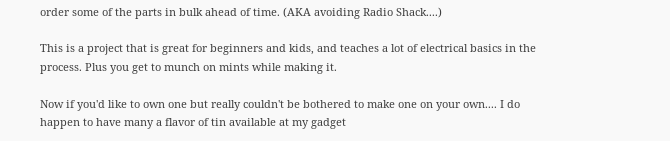order some of the parts in bulk ahead of time. (AKA avoiding Radio Shack....)

This is a project that is great for beginners and kids, and teaches a lot of electrical basics in the process. Plus you get to munch on mints while making it.

Now if you'd like to own one but really couldn't be bothered to make one on your own.... I do happen to have many a flavor of tin available at my gadget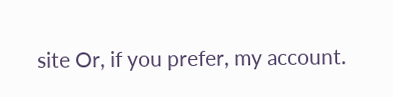site Or, if you prefer, my account.